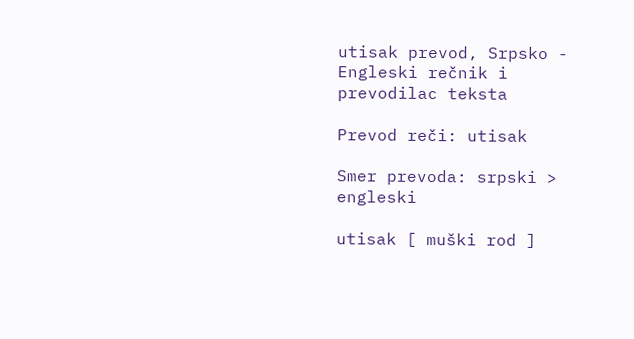utisak prevod, Srpsko - Engleski rečnik i prevodilac teksta

Prevod reči: utisak

Smer prevoda: srpski > engleski

utisak [ muški rod ]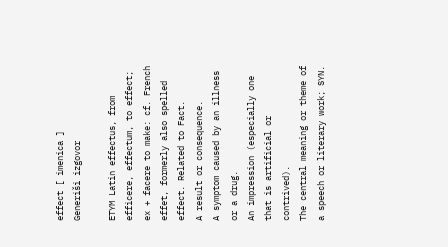effect [ imenica ]
Generiši izgovor

ETYM Latin effectus, from efficere, effectum, to effect; ex + facere to make: cf. French effet, formerly also spelled effect. Related to Fact.
A result or consequence.
A symptom caused by an illness or a drug.
An impression (especially one that is artificial or contrived).
The central meaning or theme of a speech or literary work; SYN.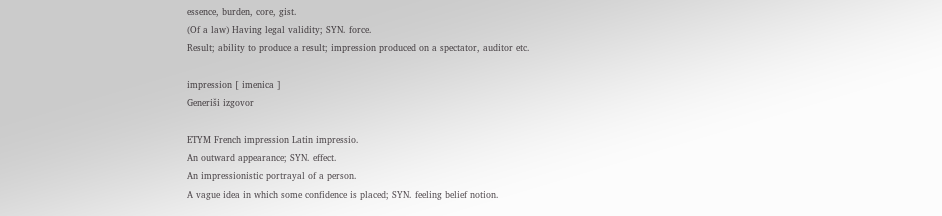essence, burden, core, gist.
(Of a law) Having legal validity; SYN. force.
Result; ability to produce a result; impression produced on a spectator, auditor etc.

impression [ imenica ]
Generiši izgovor

ETYM French impression Latin impressio.
An outward appearance; SYN. effect.
An impressionistic portrayal of a person.
A vague idea in which some confidence is placed; SYN. feeling belief notion.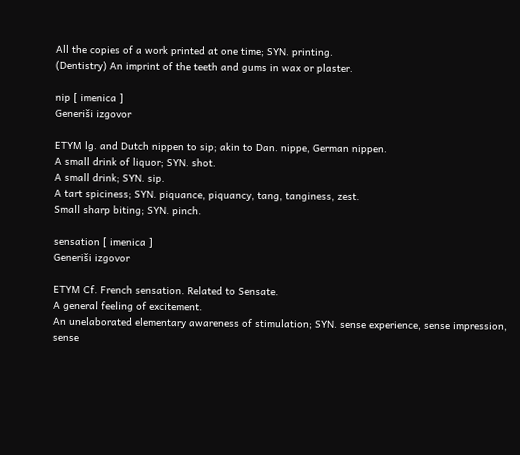All the copies of a work printed at one time; SYN. printing.
(Dentistry) An imprint of the teeth and gums in wax or plaster.

nip [ imenica ]
Generiši izgovor

ETYM lg. and Dutch nippen to sip; akin to Dan. nippe, German nippen.
A small drink of liquor; SYN. shot.
A small drink; SYN. sip.
A tart spiciness; SYN. piquance, piquancy, tang, tanginess, zest.
Small sharp biting; SYN. pinch.

sensation [ imenica ]
Generiši izgovor

ETYM Cf. French sensation. Related to Sensate.
A general feeling of excitement.
An unelaborated elementary awareness of stimulation; SYN. sense experience, sense impression, sense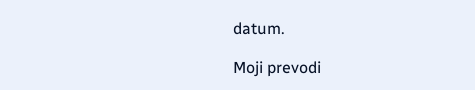datum.

Moji prevodi